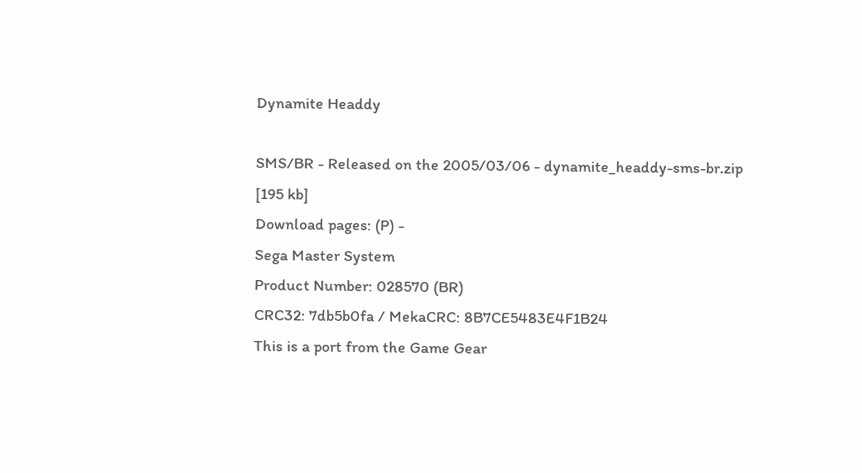Dynamite Headdy

SMS/BR - Released on the 2005/03/06 - dynamite_headdy-sms-br.zip [195 kb]
Download pages: (P) -
Sega Master System
Product Number: 028570 (BR)
CRC32: 7db5b0fa / MekaCRC: 8B7CE5483E4F1B24
This is a port from the Game Gear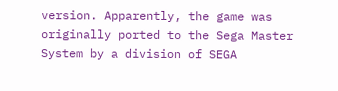version. Apparently, the game was originally ported to the Sega Master System by a division of SEGA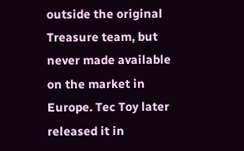outside the original Treasure team, but never made available on the market in Europe. Tec Toy later released it in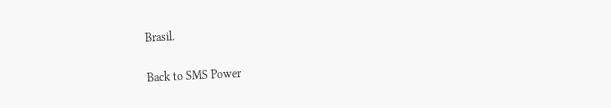Brasil.

Back to SMS Power